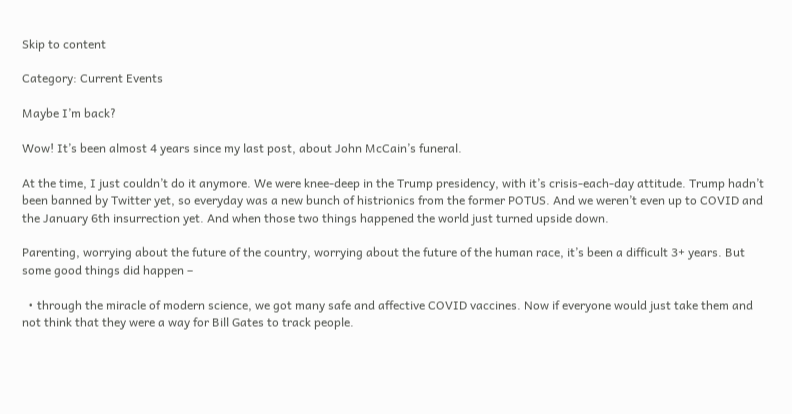Skip to content

Category: Current Events

Maybe I’m back?

Wow! It’s been almost 4 years since my last post, about John McCain’s funeral.

At the time, I just couldn’t do it anymore. We were knee-deep in the Trump presidency, with it’s crisis-each-day attitude. Trump hadn’t been banned by Twitter yet, so everyday was a new bunch of histrionics from the former POTUS. And we weren’t even up to COVID and the January 6th insurrection yet. And when those two things happened the world just turned upside down.

Parenting, worrying about the future of the country, worrying about the future of the human race, it’s been a difficult 3+ years. But some good things did happen –

  • through the miracle of modern science, we got many safe and affective COVID vaccines. Now if everyone would just take them and not think that they were a way for Bill Gates to track people.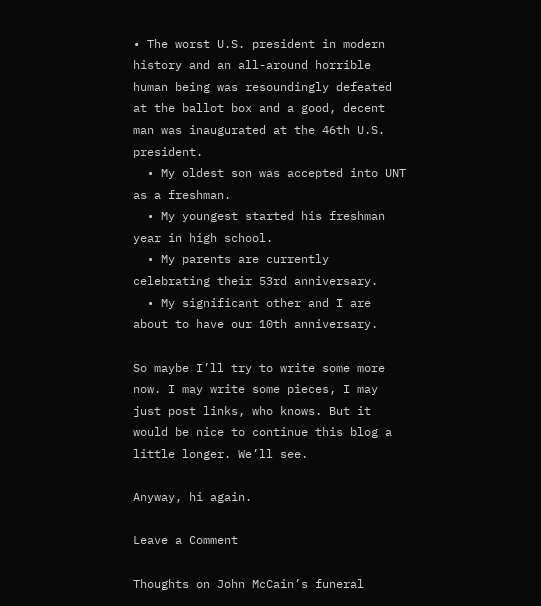• The worst U.S. president in modern history and an all-around horrible human being was resoundingly defeated at the ballot box and a good, decent man was inaugurated at the 46th U.S. president.
  • My oldest son was accepted into UNT as a freshman.
  • My youngest started his freshman year in high school.
  • My parents are currently celebrating their 53rd anniversary.
  • My significant other and I are about to have our 10th anniversary.

So maybe I’ll try to write some more now. I may write some pieces, I may just post links, who knows. But it would be nice to continue this blog a little longer. We’ll see.

Anyway, hi again.

Leave a Comment

Thoughts on John McCain’s funeral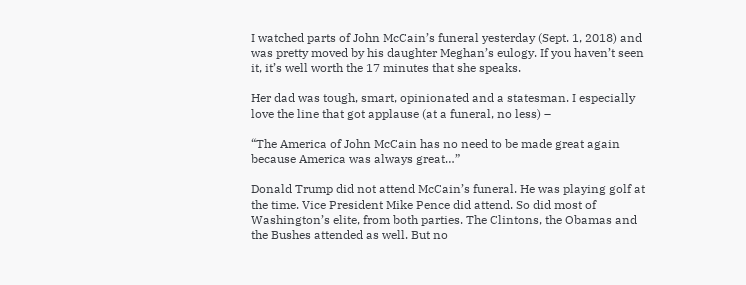I watched parts of John McCain’s funeral yesterday (Sept. 1, 2018) and was pretty moved by his daughter Meghan’s eulogy. If you haven’t seen it, it’s well worth the 17 minutes that she speaks.

Her dad was tough, smart, opinionated and a statesman. I especially love the line that got applause (at a funeral, no less) –

“The America of John McCain has no need to be made great again because America was always great…”

Donald Trump did not attend McCain’s funeral. He was playing golf at the time. Vice President Mike Pence did attend. So did most of Washington’s elite, from both parties. The Clintons, the Obamas and the Bushes attended as well. But no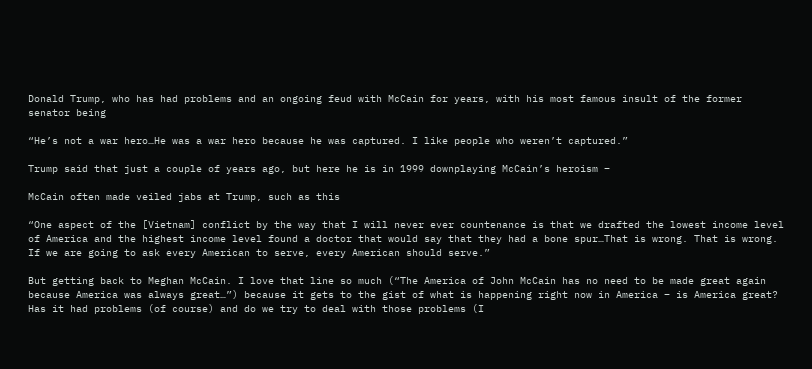Donald Trump, who has had problems and an ongoing feud with McCain for years, with his most famous insult of the former senator being

“He’s not a war hero…He was a war hero because he was captured. I like people who weren’t captured.”

Trump said that just a couple of years ago, but here he is in 1999 downplaying McCain’s heroism –

McCain often made veiled jabs at Trump, such as this

“One aspect of the [Vietnam] conflict by the way that I will never ever countenance is that we drafted the lowest income level of America and the highest income level found a doctor that would say that they had a bone spur…That is wrong. That is wrong. If we are going to ask every American to serve, every American should serve.”

But getting back to Meghan McCain. I love that line so much (“The America of John McCain has no need to be made great again because America was always great…”) because it gets to the gist of what is happening right now in America – is America great? Has it had problems (of course) and do we try to deal with those problems (I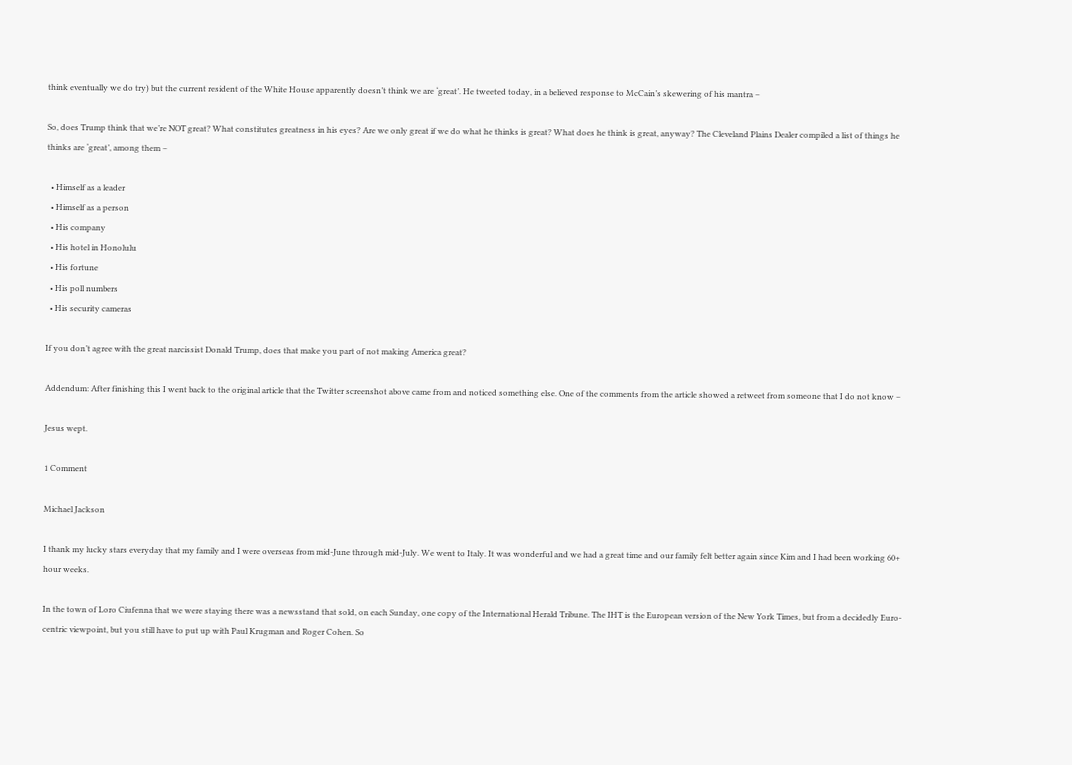think eventually we do try) but the current resident of the White House apparently doesn’t think we are ‘great’. He tweeted today, in a believed response to McCain’s skewering of his mantra –

So, does Trump think that we’re NOT great? What constitutes greatness in his eyes? Are we only great if we do what he thinks is great? What does he think is great, anyway? The Cleveland Plains Dealer compiled a list of things he thinks are ‘great’, among them –

  • Himself as a leader
  • Himself as a person
  • His company
  • His hotel in Honolulu
  • His fortune
  • His poll numbers
  • His security cameras

If you don’t agree with the great narcissist Donald Trump, does that make you part of not making America great?

Addendum: After finishing this I went back to the original article that the Twitter screenshot above came from and noticed something else. One of the comments from the article showed a retweet from someone that I do not know –

Jesus wept.

1 Comment

Michael Jackson

I thank my lucky stars everyday that my family and I were overseas from mid-June through mid-July. We went to Italy. It was wonderful and we had a great time and our family felt better again since Kim and I had been working 60+ hour weeks.

In the town of Loro Ciufenna that we were staying there was a newsstand that sold, on each Sunday, one copy of the International Herald Tribune. The IHT is the European version of the New York Times, but from a decidedly Euro-centric viewpoint, but you still have to put up with Paul Krugman and Roger Cohen. So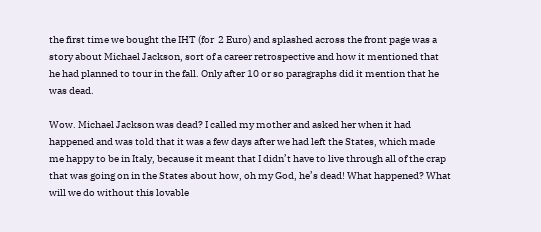the first time we bought the IHT (for  2 Euro) and splashed across the front page was a story about Michael Jackson, sort of a career retrospective and how it mentioned that he had planned to tour in the fall. Only after 10 or so paragraphs did it mention that he was dead.

Wow. Michael Jackson was dead? I called my mother and asked her when it had happened and was told that it was a few days after we had left the States, which made me happy to be in Italy, because it meant that I didn’t have to live through all of the crap that was going on in the States about how, oh my God, he’s dead! What happened? What will we do without this lovable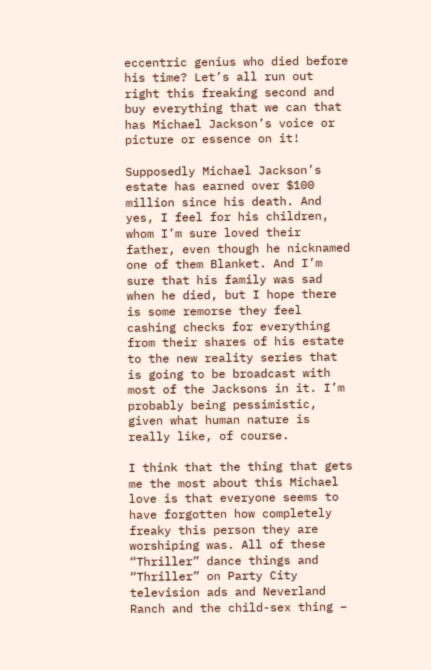eccentric genius who died before his time? Let’s all run out right this freaking second and buy everything that we can that has Michael Jackson’s voice or picture or essence on it!

Supposedly Michael Jackson’s estate has earned over $100 million since his death. And yes, I feel for his children, whom I’m sure loved their father, even though he nicknamed one of them Blanket. And I’m sure that his family was sad when he died, but I hope there is some remorse they feel cashing checks for everything from their shares of his estate to the new reality series that is going to be broadcast with most of the Jacksons in it. I’m probably being pessimistic, given what human nature is really like, of course.

I think that the thing that gets me the most about this Michael love is that everyone seems to have forgotten how completely freaky this person they are worshiping was. All of these “Thriller” dance things and “Thriller” on Party City television ads and Neverland Ranch and the child-sex thing –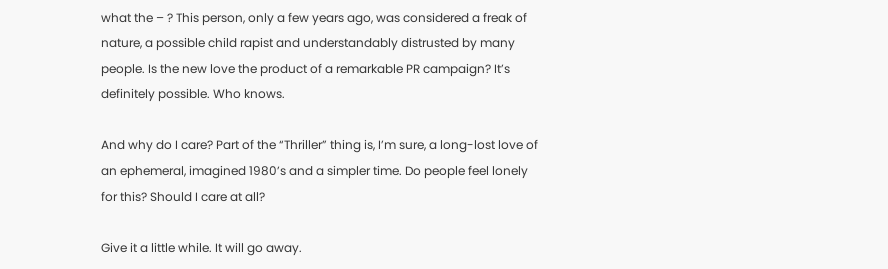what the – ? This person, only a few years ago, was considered a freak of nature, a possible child rapist and understandably distrusted by many people. Is the new love the product of a remarkable PR campaign? It’s definitely possible. Who knows.

And why do I care? Part of the “Thriller” thing is, I’m sure, a long-lost love of an ephemeral, imagined 1980’s and a simpler time. Do people feel lonely for this? Should I care at all?

Give it a little while. It will go away.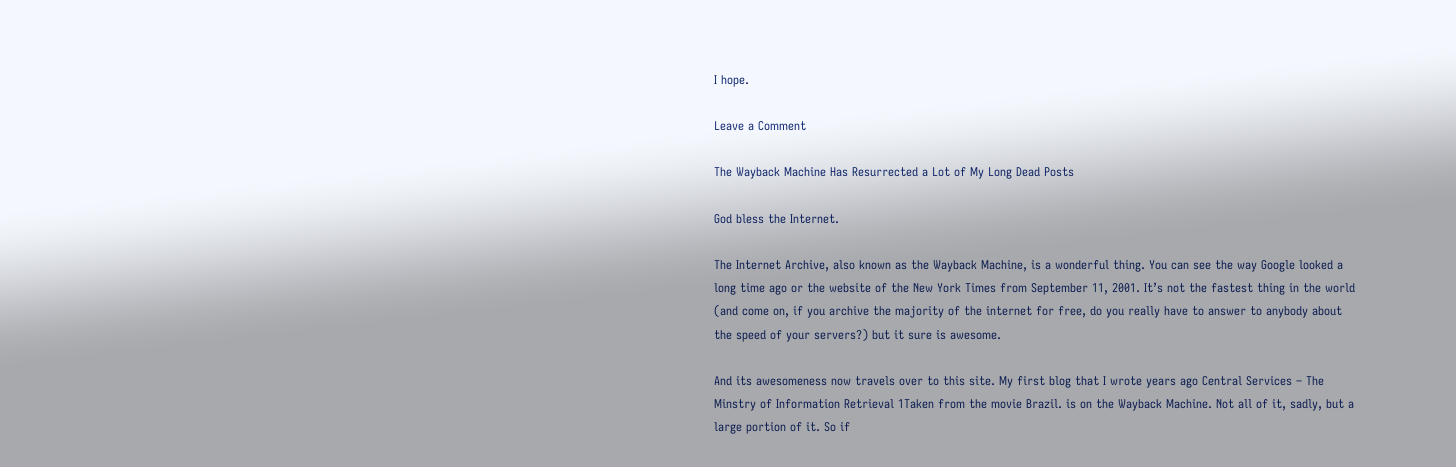I hope.

Leave a Comment

The Wayback Machine Has Resurrected a Lot of My Long Dead Posts

God bless the Internet.

The Internet Archive, also known as the Wayback Machine, is a wonderful thing. You can see the way Google looked a long time ago or the website of the New York Times from September 11, 2001. It’s not the fastest thing in the world (and come on, if you archive the majority of the internet for free, do you really have to answer to anybody about the speed of your servers?) but it sure is awesome.

And its awesomeness now travels over to this site. My first blog that I wrote years ago Central Services – The Minstry of Information Retrieval 1Taken from the movie Brazil. is on the Wayback Machine. Not all of it, sadly, but a large portion of it. So if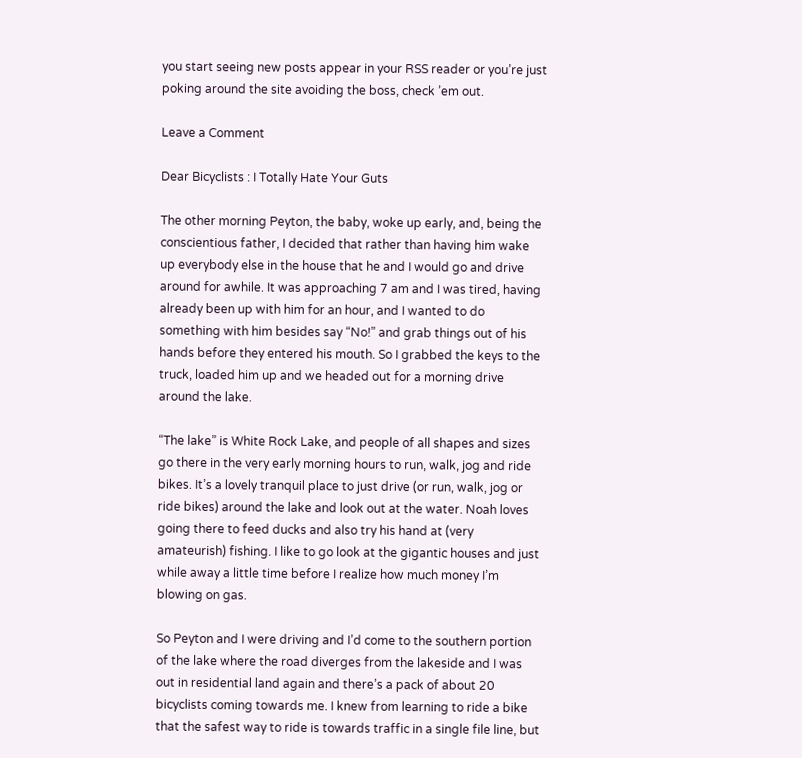you start seeing new posts appear in your RSS reader or you’re just poking around the site avoiding the boss, check ’em out.

Leave a Comment

Dear Bicyclists : I Totally Hate Your Guts

The other morning Peyton, the baby, woke up early, and, being the conscientious father, I decided that rather than having him wake up everybody else in the house that he and I would go and drive around for awhile. It was approaching 7 am and I was tired, having already been up with him for an hour, and I wanted to do something with him besides say “No!” and grab things out of his hands before they entered his mouth. So I grabbed the keys to the truck, loaded him up and we headed out for a morning drive around the lake.

“The lake” is White Rock Lake, and people of all shapes and sizes go there in the very early morning hours to run, walk, jog and ride bikes. It’s a lovely tranquil place to just drive (or run, walk, jog or ride bikes) around the lake and look out at the water. Noah loves going there to feed ducks and also try his hand at (very amateurish) fishing. I like to go look at the gigantic houses and just while away a little time before I realize how much money I’m blowing on gas.

So Peyton and I were driving and I’d come to the southern portion of the lake where the road diverges from the lakeside and I was out in residential land again and there’s a pack of about 20 bicyclists coming towards me. I knew from learning to ride a bike that the safest way to ride is towards traffic in a single file line, but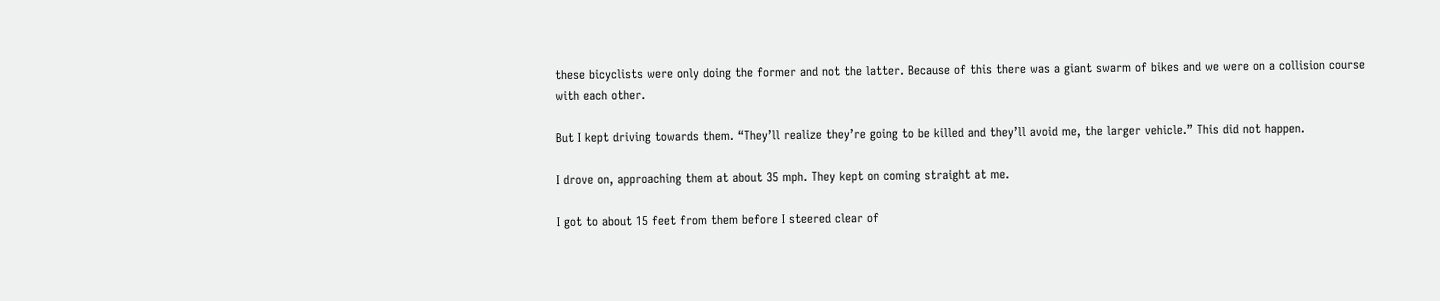these bicyclists were only doing the former and not the latter. Because of this there was a giant swarm of bikes and we were on a collision course with each other.

But I kept driving towards them. “They’ll realize they’re going to be killed and they’ll avoid me, the larger vehicle.” This did not happen.

I drove on, approaching them at about 35 mph. They kept on coming straight at me.

I got to about 15 feet from them before I steered clear of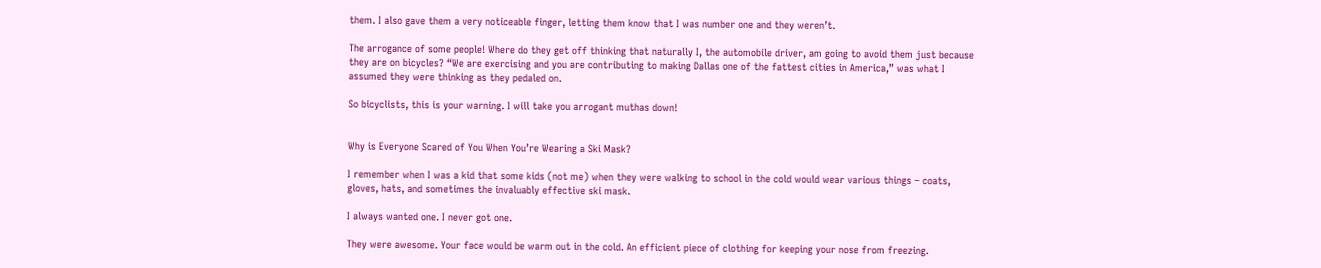them. I also gave them a very noticeable finger, letting them know that I was number one and they weren’t.

The arrogance of some people! Where do they get off thinking that naturally I, the automobile driver, am going to avoid them just because they are on bicycles? “We are exercising and you are contributing to making Dallas one of the fattest cities in America,” was what I assumed they were thinking as they pedaled on.

So bicyclists, this is your warning. I will take you arrogant muthas down!


Why is Everyone Scared of You When You’re Wearing a Ski Mask?

I remember when I was a kid that some kids (not me) when they were walking to school in the cold would wear various things – coats, gloves, hats, and sometimes the invaluably effective ski mask.

I always wanted one. I never got one.

They were awesome. Your face would be warm out in the cold. An efficient piece of clothing for keeping your nose from freezing.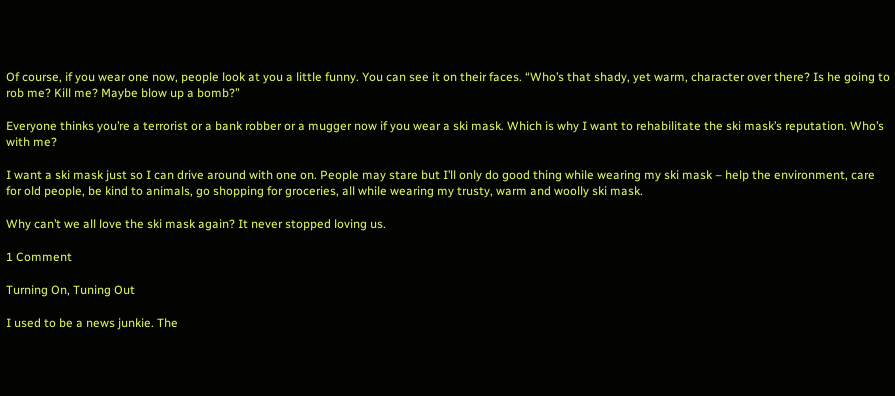Of course, if you wear one now, people look at you a little funny. You can see it on their faces. “Who’s that shady, yet warm, character over there? Is he going to rob me? Kill me? Maybe blow up a bomb?”

Everyone thinks you’re a terrorist or a bank robber or a mugger now if you wear a ski mask. Which is why I want to rehabilitate the ski mask’s reputation. Who’s with me?

I want a ski mask just so I can drive around with one on. People may stare but I’ll only do good thing while wearing my ski mask – help the environment, care for old people, be kind to animals, go shopping for groceries, all while wearing my trusty, warm and woolly ski mask.

Why can’t we all love the ski mask again? It never stopped loving us.

1 Comment

Turning On, Tuning Out

I used to be a news junkie. The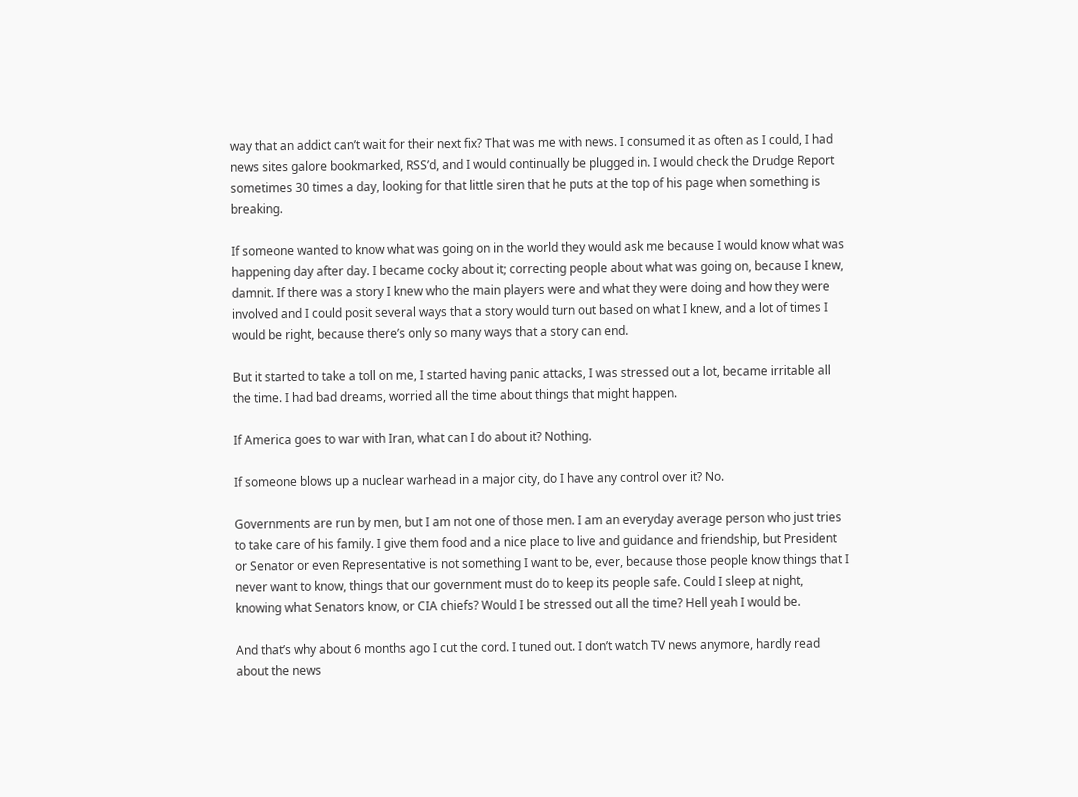way that an addict can’t wait for their next fix? That was me with news. I consumed it as often as I could, I had news sites galore bookmarked, RSS’d, and I would continually be plugged in. I would check the Drudge Report sometimes 30 times a day, looking for that little siren that he puts at the top of his page when something is breaking.

If someone wanted to know what was going on in the world they would ask me because I would know what was happening day after day. I became cocky about it; correcting people about what was going on, because I knew, damnit. If there was a story I knew who the main players were and what they were doing and how they were involved and I could posit several ways that a story would turn out based on what I knew, and a lot of times I would be right, because there’s only so many ways that a story can end.

But it started to take a toll on me, I started having panic attacks, I was stressed out a lot, became irritable all the time. I had bad dreams, worried all the time about things that might happen.

If America goes to war with Iran, what can I do about it? Nothing.

If someone blows up a nuclear warhead in a major city, do I have any control over it? No.

Governments are run by men, but I am not one of those men. I am an everyday average person who just tries to take care of his family. I give them food and a nice place to live and guidance and friendship, but President or Senator or even Representative is not something I want to be, ever, because those people know things that I never want to know, things that our government must do to keep its people safe. Could I sleep at night, knowing what Senators know, or CIA chiefs? Would I be stressed out all the time? Hell yeah I would be.

And that’s why about 6 months ago I cut the cord. I tuned out. I don’t watch TV news anymore, hardly read about the news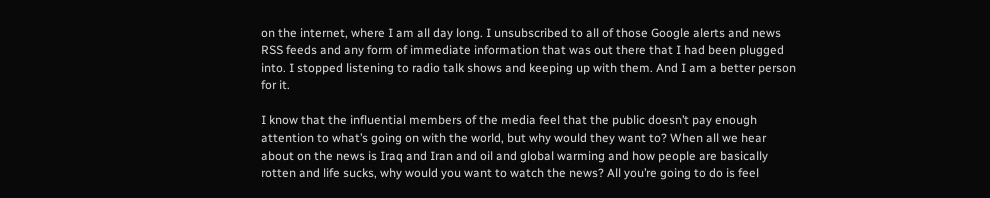on the internet, where I am all day long. I unsubscribed to all of those Google alerts and news RSS feeds and any form of immediate information that was out there that I had been plugged into. I stopped listening to radio talk shows and keeping up with them. And I am a better person for it.

I know that the influential members of the media feel that the public doesn’t pay enough attention to what’s going on with the world, but why would they want to? When all we hear about on the news is Iraq and Iran and oil and global warming and how people are basically rotten and life sucks, why would you want to watch the news? All you’re going to do is feel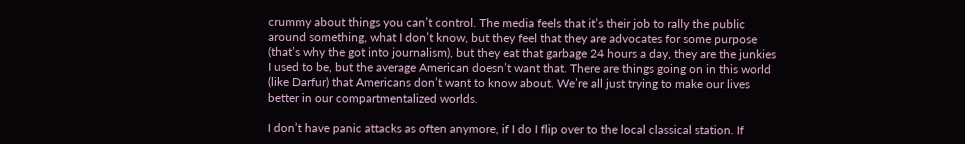crummy about things you can’t control. The media feels that it’s their job to rally the public around something, what I don’t know, but they feel that they are advocates for some purpose (that’s why the got into journalism), but they eat that garbage 24 hours a day, they are the junkies I used to be, but the average American doesn’t want that. There are things going on in this world (like Darfur) that Americans don’t want to know about. We’re all just trying to make our lives better in our compartmentalized worlds.

I don’t have panic attacks as often anymore, if I do I flip over to the local classical station. If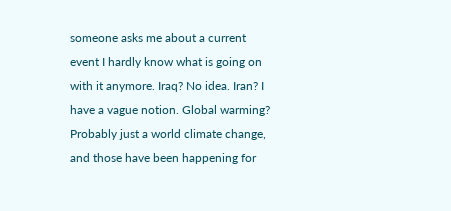someone asks me about a current event I hardly know what is going on with it anymore. Iraq? No idea. Iran? I have a vague notion. Global warming? Probably just a world climate change, and those have been happening for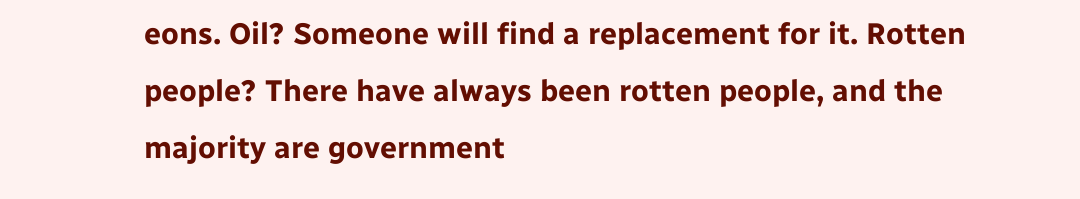eons. Oil? Someone will find a replacement for it. Rotten people? There have always been rotten people, and the majority are government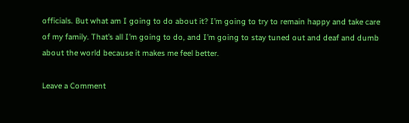officials. But what am I going to do about it? I’m going to try to remain happy and take care of my family. That’s all I’m going to do, and I’m going to stay tuned out and deaf and dumb about the world because it makes me feel better.

Leave a Comment